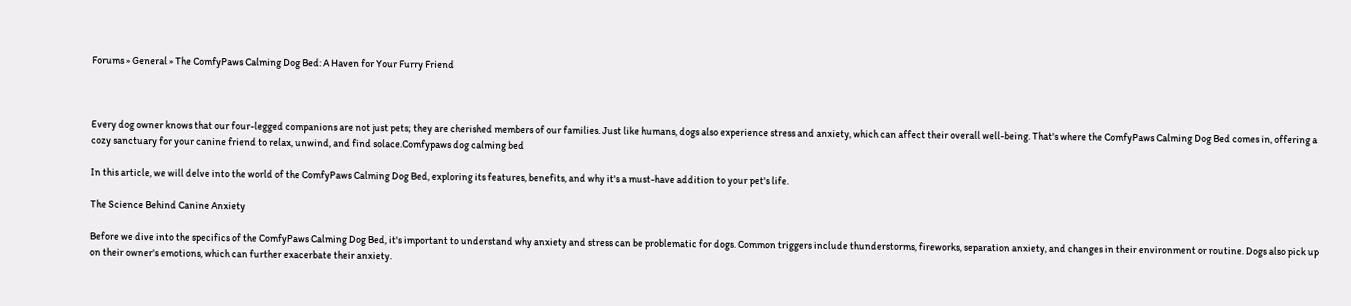Forums » General » The ComfyPaws Calming Dog Bed: A Haven for Your Furry Friend



Every dog owner knows that our four-legged companions are not just pets; they are cherished members of our families. Just like humans, dogs also experience stress and anxiety, which can affect their overall well-being. That's where the ComfyPaws Calming Dog Bed comes in, offering a cozy sanctuary for your canine friend to relax, unwind, and find solace.Comfypaws dog calming bed

In this article, we will delve into the world of the ComfyPaws Calming Dog Bed, exploring its features, benefits, and why it's a must-have addition to your pet's life.

The Science Behind Canine Anxiety

Before we dive into the specifics of the ComfyPaws Calming Dog Bed, it's important to understand why anxiety and stress can be problematic for dogs. Common triggers include thunderstorms, fireworks, separation anxiety, and changes in their environment or routine. Dogs also pick up on their owner's emotions, which can further exacerbate their anxiety.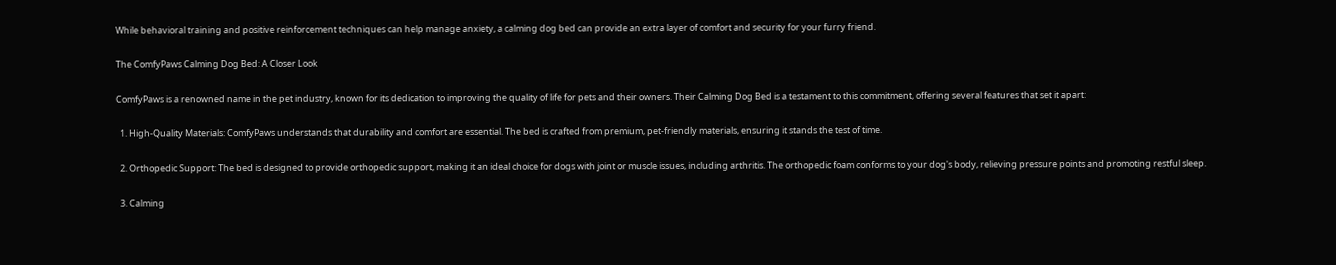While behavioral training and positive reinforcement techniques can help manage anxiety, a calming dog bed can provide an extra layer of comfort and security for your furry friend.

The ComfyPaws Calming Dog Bed: A Closer Look

ComfyPaws is a renowned name in the pet industry, known for its dedication to improving the quality of life for pets and their owners. Their Calming Dog Bed is a testament to this commitment, offering several features that set it apart:

  1. High-Quality Materials: ComfyPaws understands that durability and comfort are essential. The bed is crafted from premium, pet-friendly materials, ensuring it stands the test of time.

  2. Orthopedic Support: The bed is designed to provide orthopedic support, making it an ideal choice for dogs with joint or muscle issues, including arthritis. The orthopedic foam conforms to your dog's body, relieving pressure points and promoting restful sleep.

  3. Calming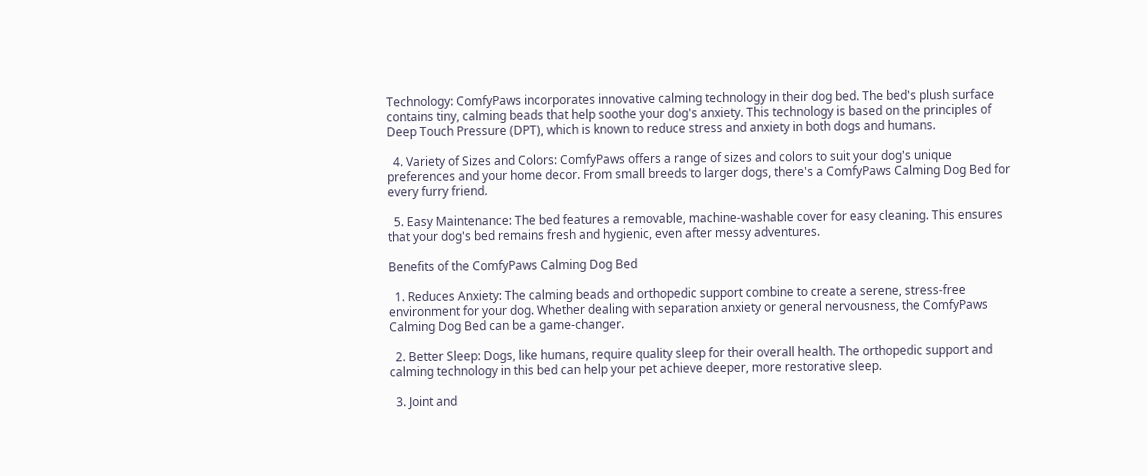Technology: ComfyPaws incorporates innovative calming technology in their dog bed. The bed's plush surface contains tiny, calming beads that help soothe your dog's anxiety. This technology is based on the principles of Deep Touch Pressure (DPT), which is known to reduce stress and anxiety in both dogs and humans.

  4. Variety of Sizes and Colors: ComfyPaws offers a range of sizes and colors to suit your dog's unique preferences and your home decor. From small breeds to larger dogs, there's a ComfyPaws Calming Dog Bed for every furry friend.

  5. Easy Maintenance: The bed features a removable, machine-washable cover for easy cleaning. This ensures that your dog's bed remains fresh and hygienic, even after messy adventures.

Benefits of the ComfyPaws Calming Dog Bed

  1. Reduces Anxiety: The calming beads and orthopedic support combine to create a serene, stress-free environment for your dog. Whether dealing with separation anxiety or general nervousness, the ComfyPaws Calming Dog Bed can be a game-changer.

  2. Better Sleep: Dogs, like humans, require quality sleep for their overall health. The orthopedic support and calming technology in this bed can help your pet achieve deeper, more restorative sleep.

  3. Joint and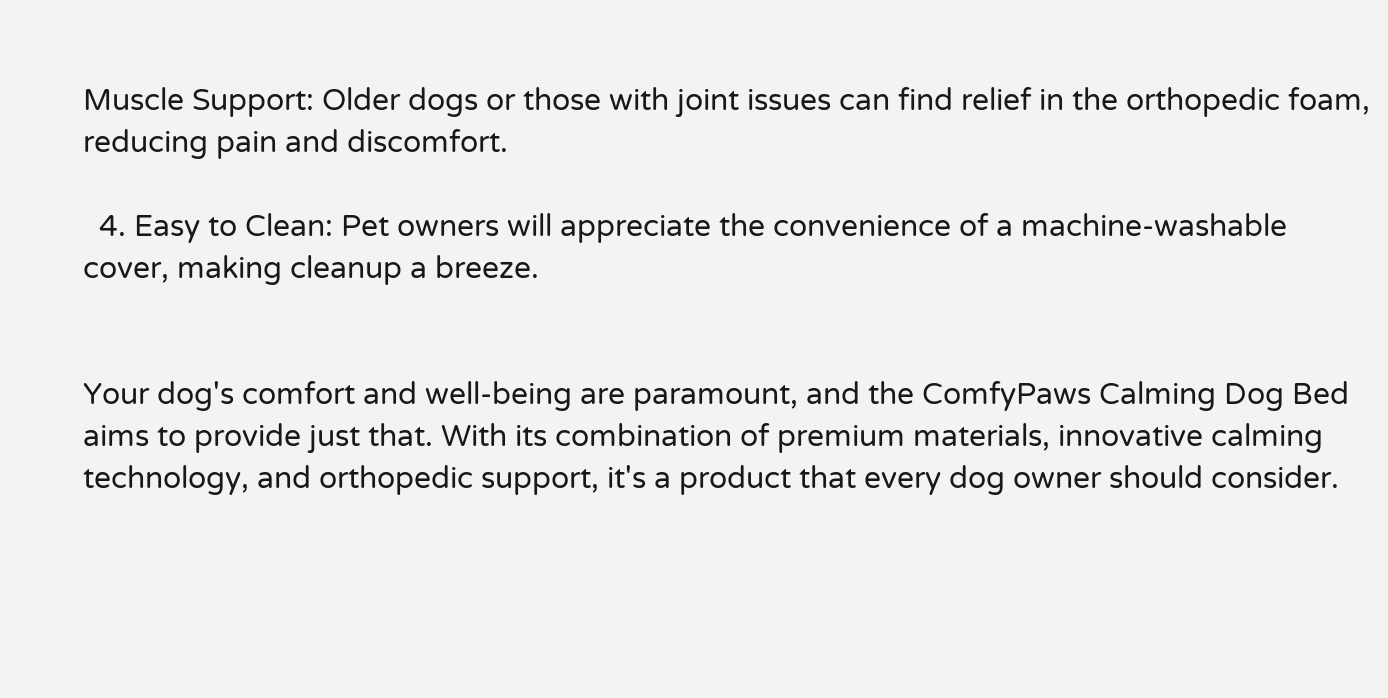Muscle Support: Older dogs or those with joint issues can find relief in the orthopedic foam, reducing pain and discomfort.

  4. Easy to Clean: Pet owners will appreciate the convenience of a machine-washable cover, making cleanup a breeze.


Your dog's comfort and well-being are paramount, and the ComfyPaws Calming Dog Bed aims to provide just that. With its combination of premium materials, innovative calming technology, and orthopedic support, it's a product that every dog owner should consider.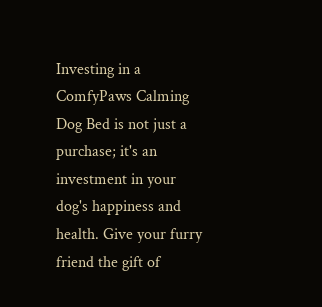Investing in a ComfyPaws Calming Dog Bed is not just a purchase; it's an investment in your dog's happiness and health. Give your furry friend the gift of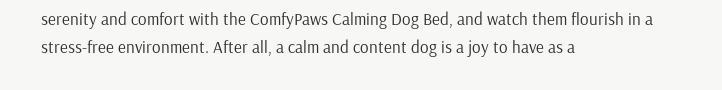serenity and comfort with the ComfyPaws Calming Dog Bed, and watch them flourish in a stress-free environment. After all, a calm and content dog is a joy to have as a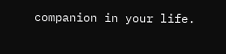companion in your life.